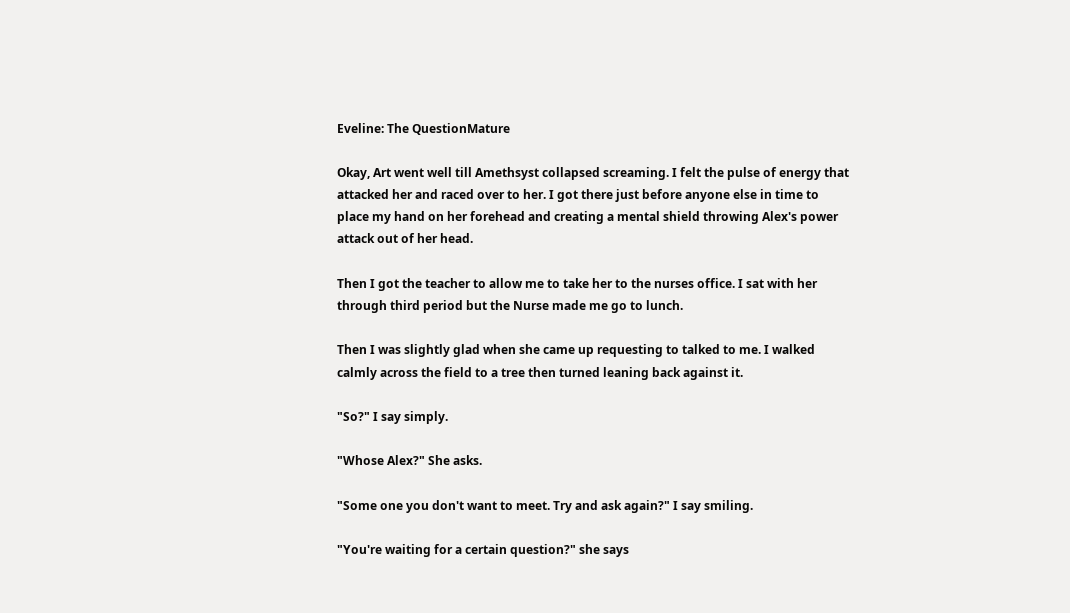Eveline: The QuestionMature

Okay, Art went well till Amethsyst collapsed screaming. I felt the pulse of energy that attacked her and raced over to her. I got there just before anyone else in time to place my hand on her forehead and creating a mental shield throwing Alex's power attack out of her head.

Then I got the teacher to allow me to take her to the nurses office. I sat with her through third period but the Nurse made me go to lunch.

Then I was slightly glad when she came up requesting to talked to me. I walked calmly across the field to a tree then turned leaning back against it.

"So?" I say simply.

"Whose Alex?" She asks.

"Some one you don't want to meet. Try and ask again?" I say smiling.

"You're waiting for a certain question?" she says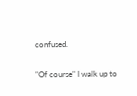confused.

"Of course" I walk up to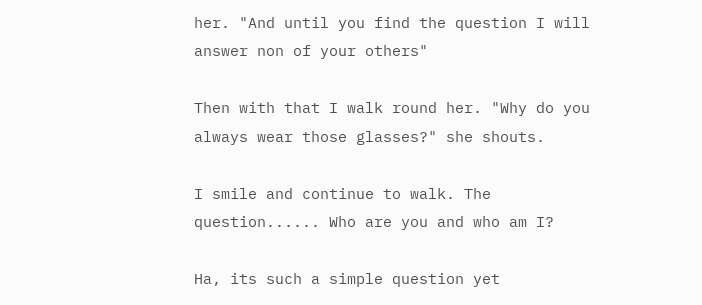her. "And until you find the question I will answer non of your others"

Then with that I walk round her. "Why do you always wear those glasses?" she shouts.

I smile and continue to walk. The question...... Who are you and who am I?

Ha, its such a simple question yet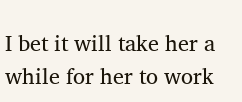I bet it will take her a while for her to work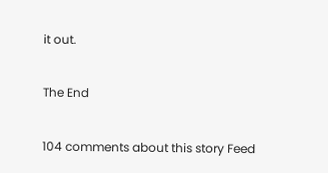it out.

The End

104 comments about this story Feed